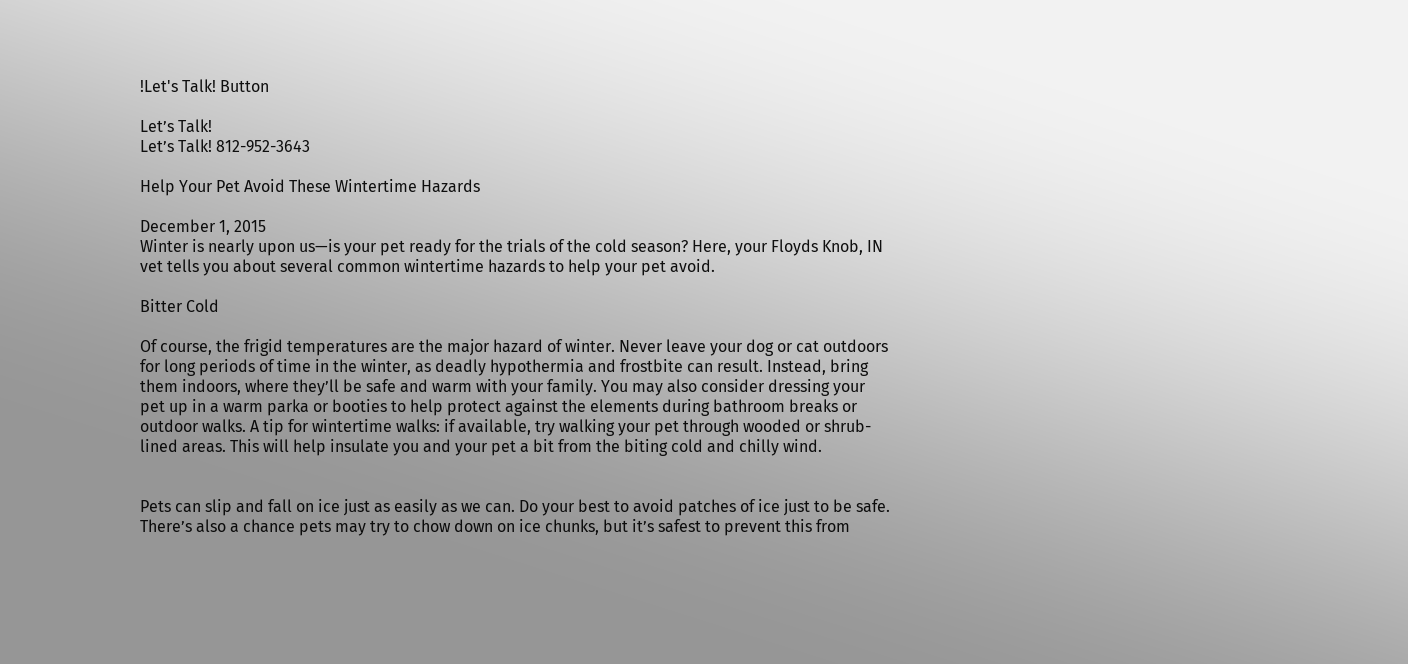!Let's Talk! Button

Let’s Talk!
Let’s Talk! 812-952-3643

Help Your Pet Avoid These Wintertime Hazards

December 1, 2015
Winter is nearly upon us—is your pet ready for the trials of the cold season? Here, your Floyds Knob, IN vet tells you about several common wintertime hazards to help your pet avoid.

Bitter Cold

Of course, the frigid temperatures are the major hazard of winter. Never leave your dog or cat outdoors for long periods of time in the winter, as deadly hypothermia and frostbite can result. Instead, bring them indoors, where they’ll be safe and warm with your family. You may also consider dressing your pet up in a warm parka or booties to help protect against the elements during bathroom breaks or outdoor walks. A tip for wintertime walks: if available, try walking your pet through wooded or shrub-lined areas. This will help insulate you and your pet a bit from the biting cold and chilly wind.


Pets can slip and fall on ice just as easily as we can. Do your best to avoid patches of ice just to be safe. There’s also a chance pets may try to chow down on ice chunks, but it’s safest to prevent this from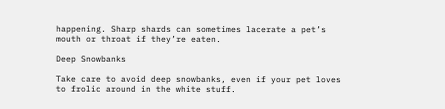happening. Sharp shards can sometimes lacerate a pet’s mouth or throat if they’re eaten.

Deep Snowbanks

Take care to avoid deep snowbanks, even if your pet loves to frolic around in the white stuff.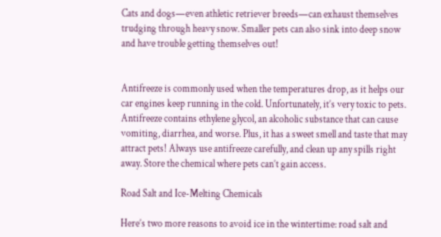Cats and dogs—even athletic retriever breeds—can exhaust themselves trudging through heavy snow. Smaller pets can also sink into deep snow and have trouble getting themselves out!


Antifreeze is commonly used when the temperatures drop, as it helps our car engines keep running in the cold. Unfortunately, it’s very toxic to pets. Antifreeze contains ethylene glycol, an alcoholic substance that can cause vomiting, diarrhea, and worse. Plus, it has a sweet smell and taste that may attract pets! Always use antifreeze carefully, and clean up any spills right away. Store the chemical where pets can’t gain access.

Road Salt and Ice-Melting Chemicals

Here’s two more reasons to avoid ice in the wintertime: road salt and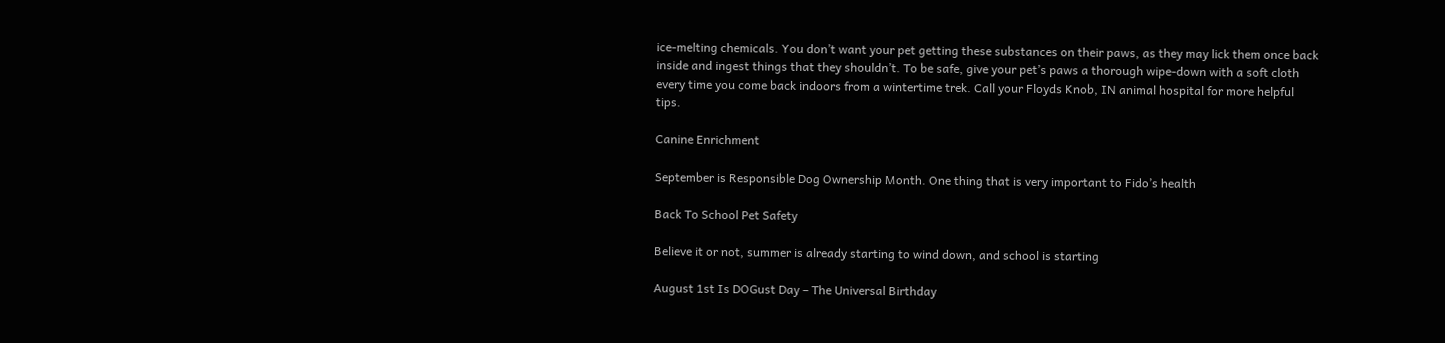ice-melting chemicals. You don’t want your pet getting these substances on their paws, as they may lick them once back inside and ingest things that they shouldn’t. To be safe, give your pet’s paws a thorough wipe-down with a soft cloth every time you come back indoors from a wintertime trek. Call your Floyds Knob, IN animal hospital for more helpful tips.

Canine Enrichment

September is Responsible Dog Ownership Month. One thing that is very important to Fido’s health

Back To School Pet Safety

Believe it or not, summer is already starting to wind down, and school is starting

August 1st Is DOGust Day – The Universal Birthday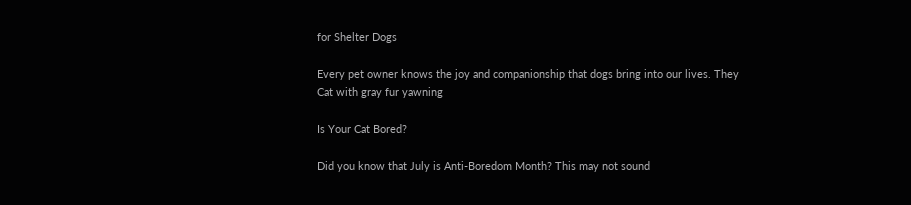for Shelter Dogs

Every pet owner knows the joy and companionship that dogs bring into our lives. They
Cat with gray fur yawning

Is Your Cat Bored?

Did you know that July is Anti-Boredom Month? This may not sound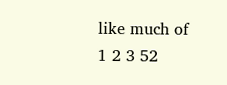like much of
1 2 3 52